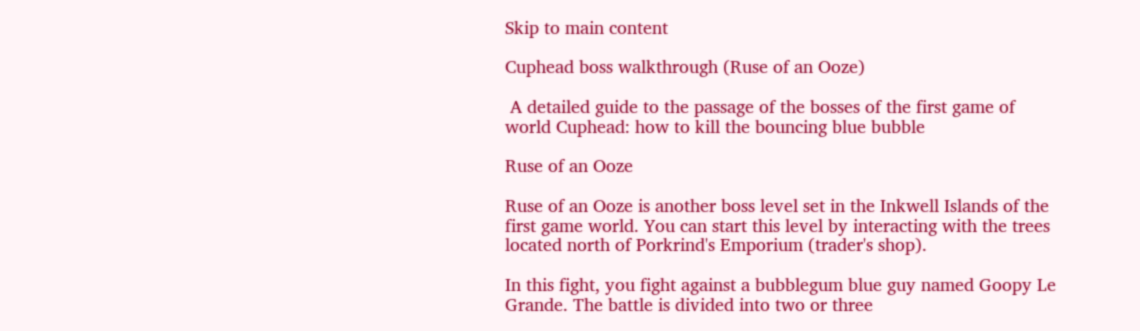Skip to main content

Cuphead boss walkthrough (Ruse of an Ooze)

 A detailed guide to the passage of the bosses of the first game of world Cuphead: how to kill the bouncing blue bubble

Ruse of an Ooze

Ruse of an Ooze is another boss level set in the Inkwell Islands of the first game world. You can start this level by interacting with the trees located north of Porkrind's Emporium (trader's shop).

In this fight, you fight against a bubblegum blue guy named Goopy Le Grande. The battle is divided into two or three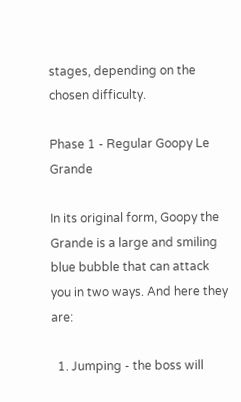stages, depending on the chosen difficulty.

Phase 1 - Regular Goopy Le Grande

In its original form, Goopy the Grande is a large and smiling blue bubble that can attack you in two ways. And here they are:

  1. Jumping - the boss will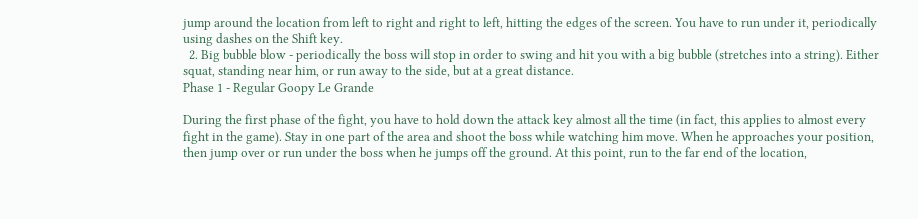jump around the location from left to right and right to left, hitting the edges of the screen. You have to run under it, periodically using dashes on the Shift key.
  2. Big bubble blow - periodically the boss will stop in order to swing and hit you with a big bubble (stretches into a string). Either squat, standing near him, or run away to the side, but at a great distance.
Phase 1 - Regular Goopy Le Grande

During the first phase of the fight, you have to hold down the attack key almost all the time (in fact, this applies to almost every fight in the game). Stay in one part of the area and shoot the boss while watching him move. When he approaches your position, then jump over or run under the boss when he jumps off the ground. At this point, run to the far end of the location,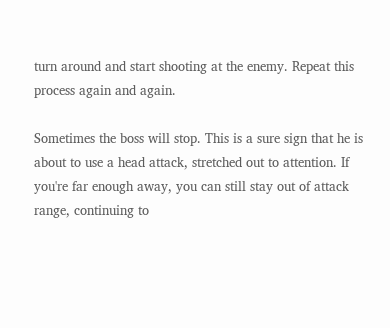turn around and start shooting at the enemy. Repeat this process again and again.

Sometimes the boss will stop. This is a sure sign that he is about to use a head attack, stretched out to attention. If you're far enough away, you can still stay out of attack range, continuing to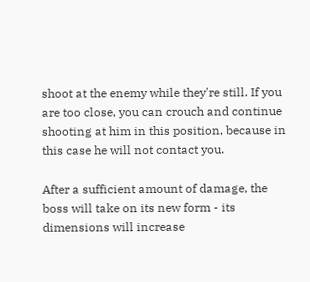shoot at the enemy while they're still. If you are too close, you can crouch and continue shooting at him in this position, because in this case he will not contact you.

After a sufficient amount of damage, the boss will take on its new form - its dimensions will increase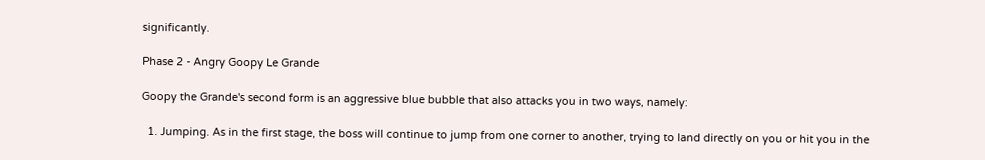significantly.

Phase 2 - Angry Goopy Le Grande

Goopy the Grande's second form is an aggressive blue bubble that also attacks you in two ways, namely:

  1. Jumping. As in the first stage, the boss will continue to jump from one corner to another, trying to land directly on you or hit you in the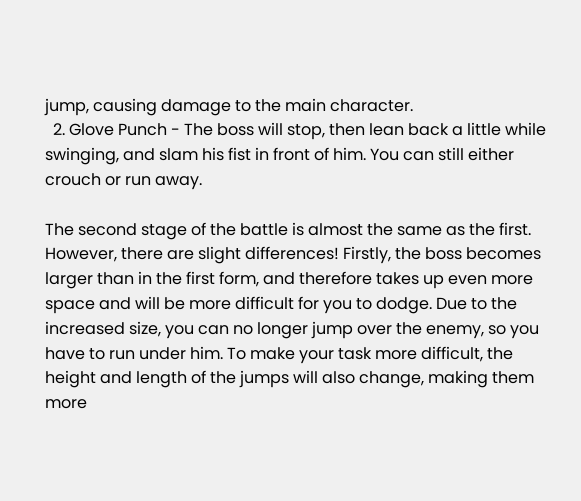jump, causing damage to the main character.
  2. Glove Punch - The boss will stop, then lean back a little while swinging, and slam his fist in front of him. You can still either crouch or run away.

The second stage of the battle is almost the same as the first. However, there are slight differences! Firstly, the boss becomes larger than in the first form, and therefore takes up even more space and will be more difficult for you to dodge. Due to the increased size, you can no longer jump over the enemy, so you have to run under him. To make your task more difficult, the height and length of the jumps will also change, making them more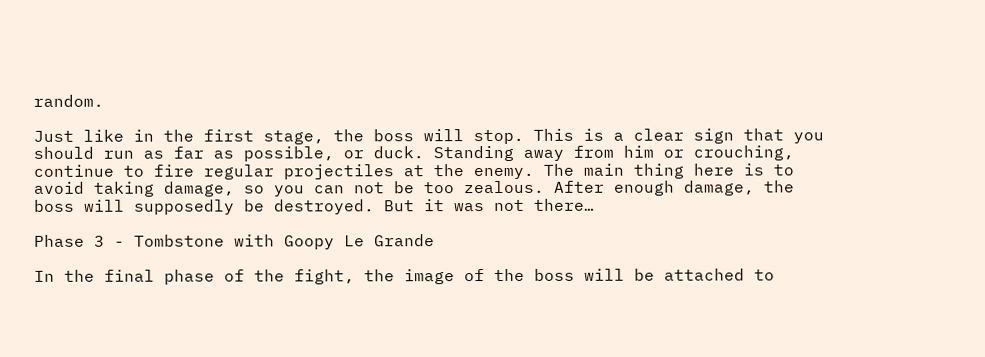random.

Just like in the first stage, the boss will stop. This is a clear sign that you should run as far as possible, or duck. Standing away from him or crouching, continue to fire regular projectiles at the enemy. The main thing here is to avoid taking damage, so you can not be too zealous. After enough damage, the boss will supposedly be destroyed. But it was not there…

Phase 3 - Tombstone with Goopy Le Grande

In the final phase of the fight, the image of the boss will be attached to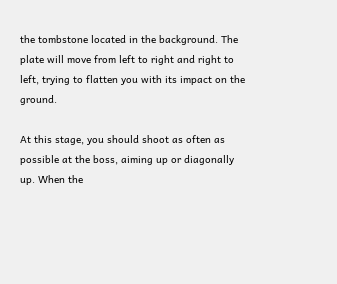the tombstone located in the background. The plate will move from left to right and right to left, trying to flatten you with its impact on the ground.

At this stage, you should shoot as often as possible at the boss, aiming up or diagonally up. When the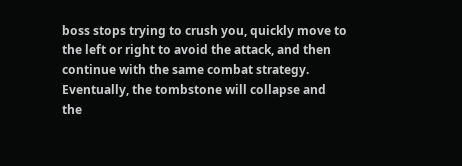boss stops trying to crush you, quickly move to the left or right to avoid the attack, and then continue with the same combat strategy. Eventually, the tombstone will collapse and the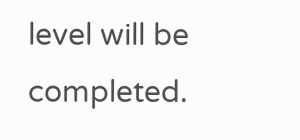level will be completed.